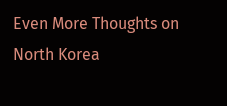Even More Thoughts on North Korea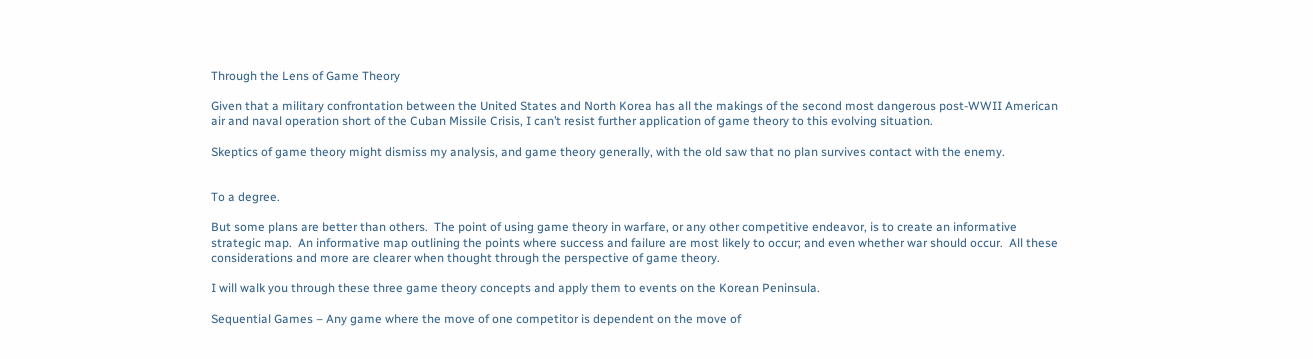Through the Lens of Game Theory

Given that a military confrontation between the United States and North Korea has all the makings of the second most dangerous post-WWII American air and naval operation short of the Cuban Missile Crisis, I can’t resist further application of game theory to this evolving situation.

Skeptics of game theory might dismiss my analysis, and game theory generally, with the old saw that no plan survives contact with the enemy.


To a degree.

But some plans are better than others.  The point of using game theory in warfare, or any other competitive endeavor, is to create an informative strategic map.  An informative map outlining the points where success and failure are most likely to occur; and even whether war should occur.  All these considerations and more are clearer when thought through the perspective of game theory.

I will walk you through these three game theory concepts and apply them to events on the Korean Peninsula.

Sequential Games – Any game where the move of one competitor is dependent on the move of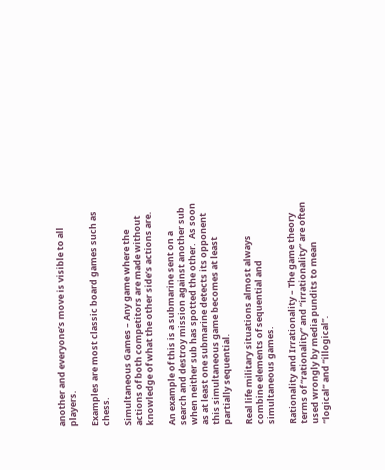another and everyone’s move is visible to all players.

Examples are most classic board games such as chess.

Simultaneous Games – Any game where the actions of both competitors are made without knowledge of what the other side’s actions are.

An example of this is a submarine sent on a search and destroy mission against another sub when neither sub has spotted the other.  As soon as at least one submarine detects its opponent this simultaneous game becomes at least partially sequential.

Real life military situations almost always combine elements of sequential and simultaneous games.

Rationality and Irrationality – The game theory terms of “rationality” and “irrationality” are often used wrongly by media pundits to mean “logical” and “illogical”.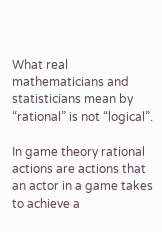What real mathematicians and statisticians mean by “rational” is not “logical”.

In game theory rational actions are actions that an actor in a game takes to achieve a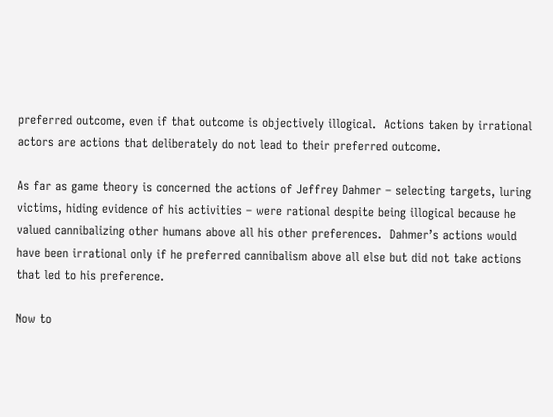preferred outcome, even if that outcome is objectively illogical.  Actions taken by irrational actors are actions that deliberately do not lead to their preferred outcome.

As far as game theory is concerned the actions of Jeffrey Dahmer – selecting targets, luring victims, hiding evidence of his activities – were rational despite being illogical because he valued cannibalizing other humans above all his other preferences.  Dahmer’s actions would have been irrational only if he preferred cannibalism above all else but did not take actions that led to his preference.

Now to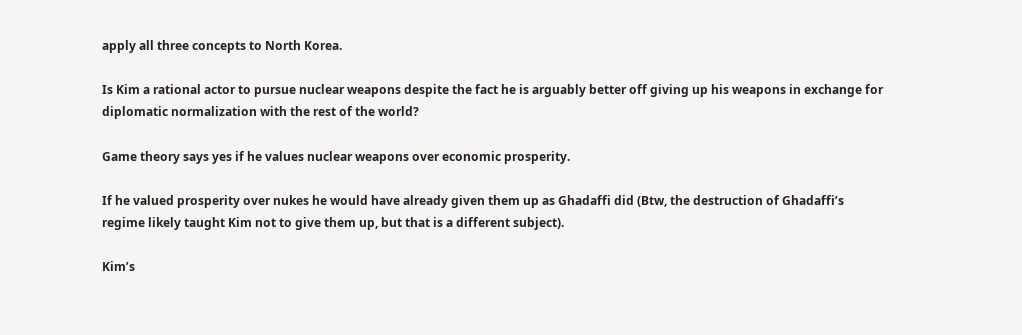apply all three concepts to North Korea.

Is Kim a rational actor to pursue nuclear weapons despite the fact he is arguably better off giving up his weapons in exchange for diplomatic normalization with the rest of the world?

Game theory says yes if he values nuclear weapons over economic prosperity.

If he valued prosperity over nukes he would have already given them up as Ghadaffi did (Btw, the destruction of Ghadaffi’s regime likely taught Kim not to give them up, but that is a different subject).

Kim’s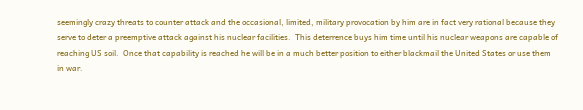seemingly crazy threats to counter attack and the occasional, limited, military provocation by him are in fact very rational because they serve to deter a preemptive attack against his nuclear facilities.  This deterrence buys him time until his nuclear weapons are capable of reaching US soil.  Once that capability is reached he will be in a much better position to either blackmail the United States or use them in war.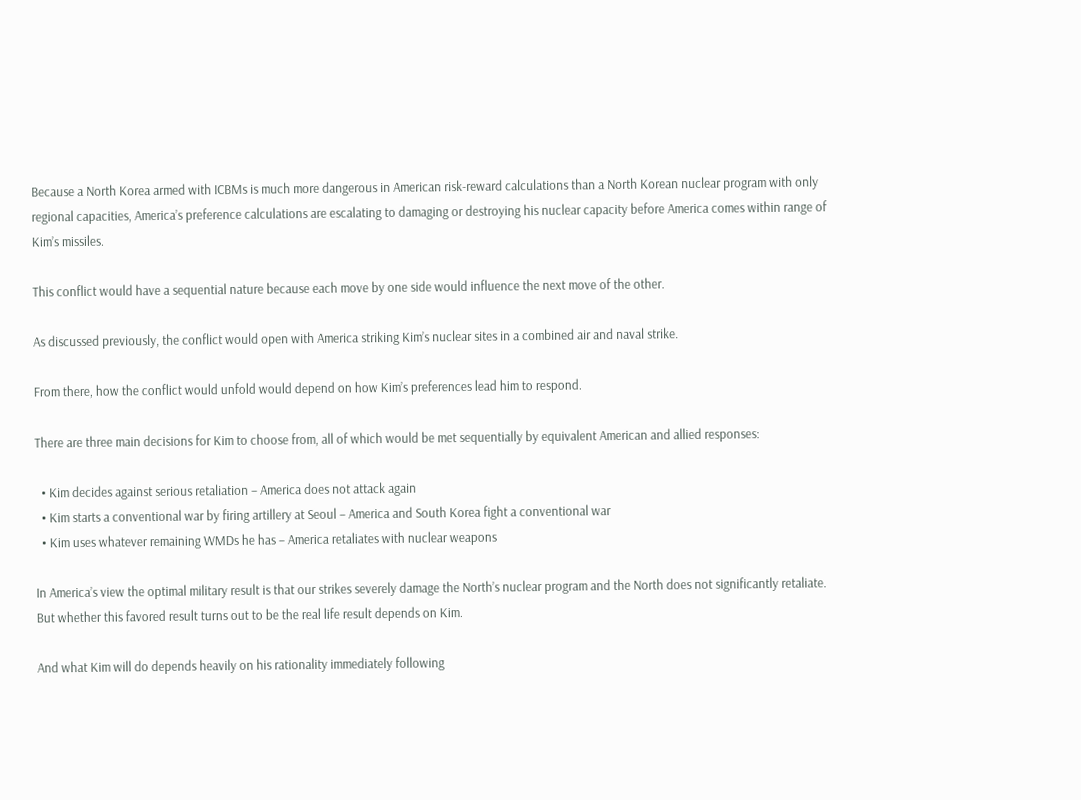Because a North Korea armed with ICBMs is much more dangerous in American risk-reward calculations than a North Korean nuclear program with only regional capacities, America’s preference calculations are escalating to damaging or destroying his nuclear capacity before America comes within range of Kim’s missiles.

This conflict would have a sequential nature because each move by one side would influence the next move of the other.

As discussed previously, the conflict would open with America striking Kim’s nuclear sites in a combined air and naval strike.

From there, how the conflict would unfold would depend on how Kim’s preferences lead him to respond.

There are three main decisions for Kim to choose from, all of which would be met sequentially by equivalent American and allied responses:

  • Kim decides against serious retaliation – America does not attack again
  • Kim starts a conventional war by firing artillery at Seoul – America and South Korea fight a conventional war
  • Kim uses whatever remaining WMDs he has – America retaliates with nuclear weapons

In America’s view the optimal military result is that our strikes severely damage the North’s nuclear program and the North does not significantly retaliate.  But whether this favored result turns out to be the real life result depends on Kim.

And what Kim will do depends heavily on his rationality immediately following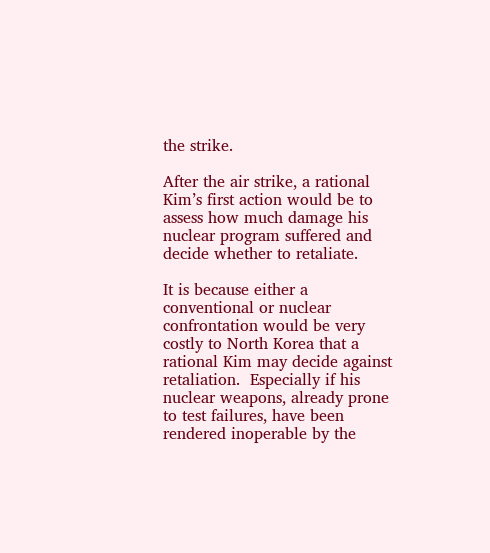the strike.

After the air strike, a rational Kim’s first action would be to assess how much damage his nuclear program suffered and decide whether to retaliate.

It is because either a conventional or nuclear confrontation would be very costly to North Korea that a rational Kim may decide against retaliation.  Especially if his nuclear weapons, already prone to test failures, have been rendered inoperable by the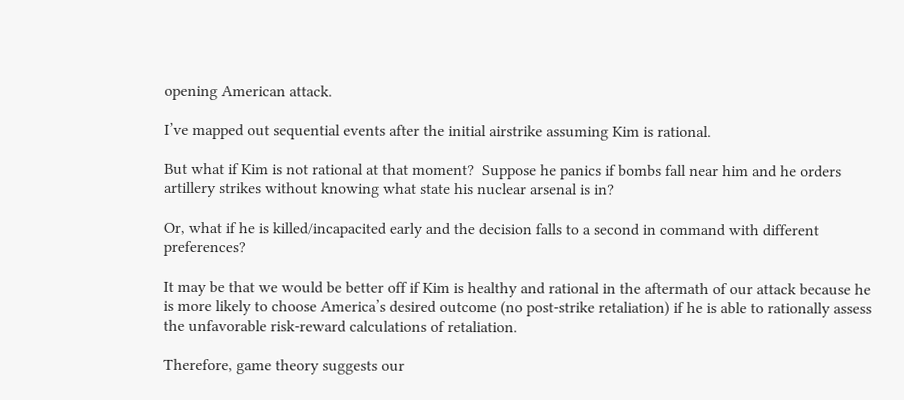opening American attack.

I’ve mapped out sequential events after the initial airstrike assuming Kim is rational.

But what if Kim is not rational at that moment?  Suppose he panics if bombs fall near him and he orders artillery strikes without knowing what state his nuclear arsenal is in?

Or, what if he is killed/incapacited early and the decision falls to a second in command with different preferences?

It may be that we would be better off if Kim is healthy and rational in the aftermath of our attack because he is more likely to choose America’s desired outcome (no post-strike retaliation) if he is able to rationally assess the unfavorable risk-reward calculations of retaliation.

Therefore, game theory suggests our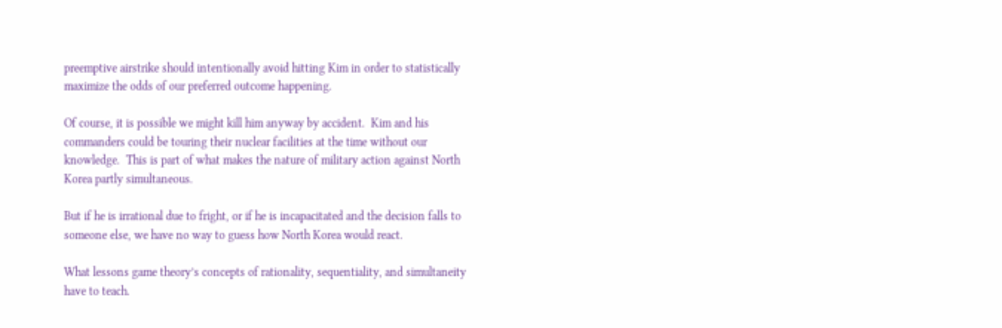preemptive airstrike should intentionally avoid hitting Kim in order to statistically maximize the odds of our preferred outcome happening.

Of course, it is possible we might kill him anyway by accident.  Kim and his commanders could be touring their nuclear facilities at the time without our knowledge.  This is part of what makes the nature of military action against North Korea partly simultaneous.

But if he is irrational due to fright, or if he is incapacitated and the decision falls to someone else, we have no way to guess how North Korea would react.

What lessons game theory’s concepts of rationality, sequentiality, and simultaneity have to teach.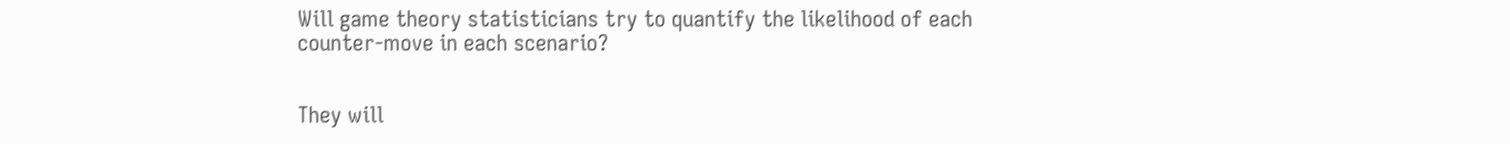Will game theory statisticians try to quantify the likelihood of each counter-move in each scenario?


They will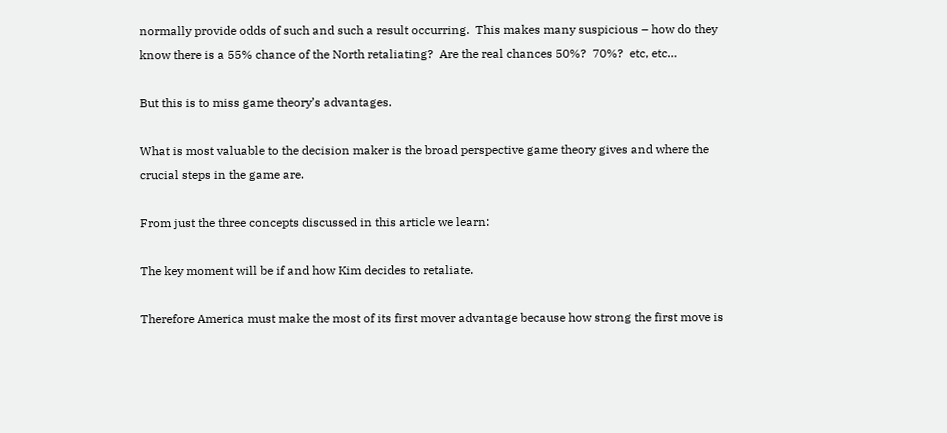normally provide odds of such and such a result occurring.  This makes many suspicious – how do they know there is a 55% chance of the North retaliating?  Are the real chances 50%?  70%?  etc, etc…

But this is to miss game theory’s advantages.

What is most valuable to the decision maker is the broad perspective game theory gives and where the crucial steps in the game are.

From just the three concepts discussed in this article we learn:

The key moment will be if and how Kim decides to retaliate.

Therefore America must make the most of its first mover advantage because how strong the first move is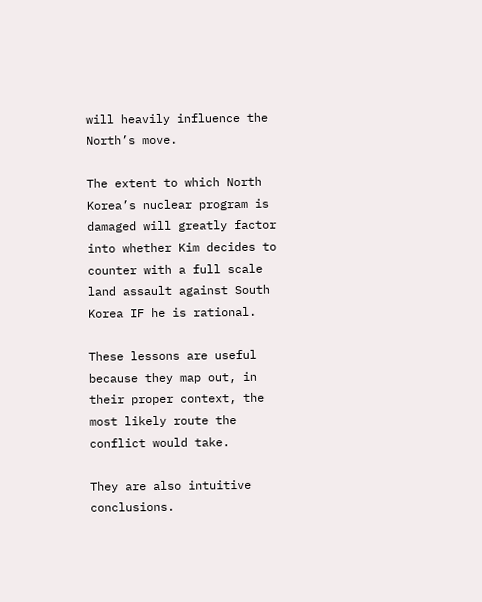will heavily influence the North’s move.

The extent to which North Korea’s nuclear program is damaged will greatly factor into whether Kim decides to counter with a full scale land assault against South Korea IF he is rational.

These lessons are useful because they map out, in their proper context, the most likely route the conflict would take.

They are also intuitive conclusions.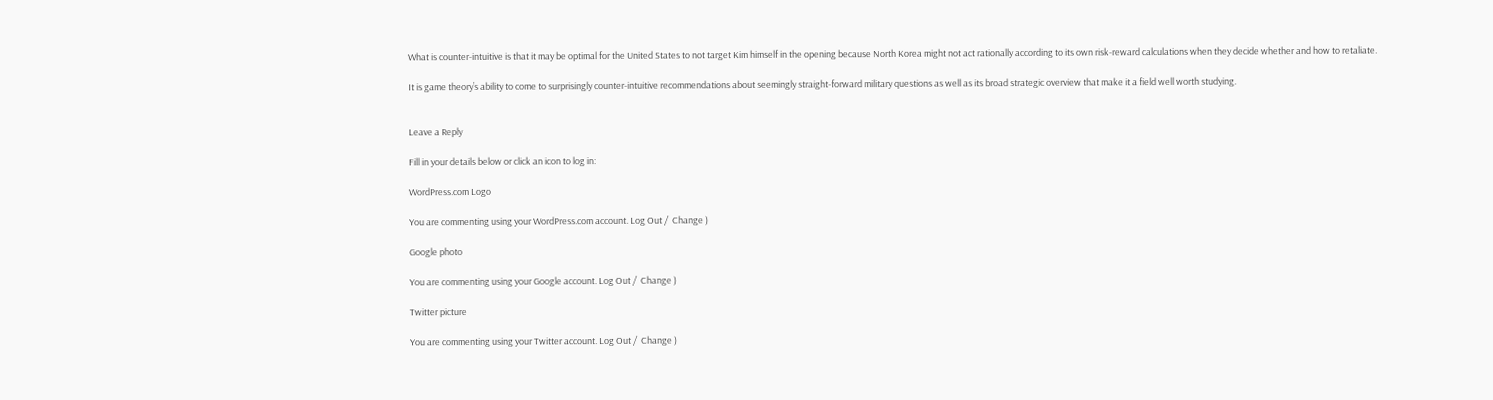What is counter-intuitive is that it may be optimal for the United States to not target Kim himself in the opening because North Korea might not act rationally according to its own risk-reward calculations when they decide whether and how to retaliate.

It is game theory’s ability to come to surprisingly counter-intuitive recommendations about seemingly straight-forward military questions as well as its broad strategic overview that make it a field well worth studying.


Leave a Reply

Fill in your details below or click an icon to log in:

WordPress.com Logo

You are commenting using your WordPress.com account. Log Out /  Change )

Google photo

You are commenting using your Google account. Log Out /  Change )

Twitter picture

You are commenting using your Twitter account. Log Out /  Change )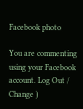Facebook photo

You are commenting using your Facebook account. Log Out /  Change )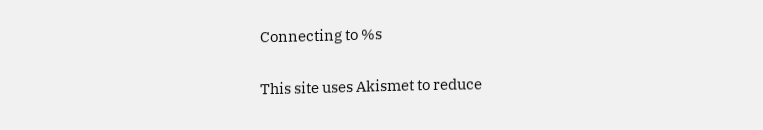Connecting to %s

This site uses Akismet to reduce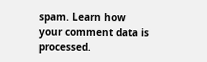spam. Learn how your comment data is processed.